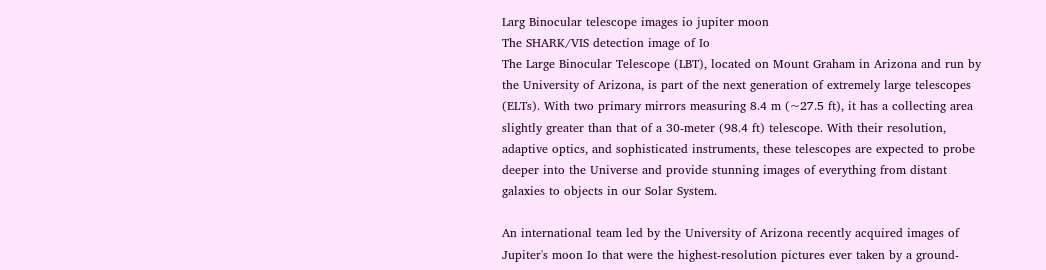Larg Binocular telescope images io jupiter moon
The SHARK/VIS detection image of Io
The Large Binocular Telescope (LBT), located on Mount Graham in Arizona and run by the University of Arizona, is part of the next generation of extremely large telescopes (ELTs). With two primary mirrors measuring 8.4 m (~27.5 ft), it has a collecting area slightly greater than that of a 30-meter (98.4 ft) telescope. With their resolution, adaptive optics, and sophisticated instruments, these telescopes are expected to probe deeper into the Universe and provide stunning images of everything from distant galaxies to objects in our Solar System.

An international team led by the University of Arizona recently acquired images of Jupiter's moon Io that were the highest-resolution pictures ever taken by a ground-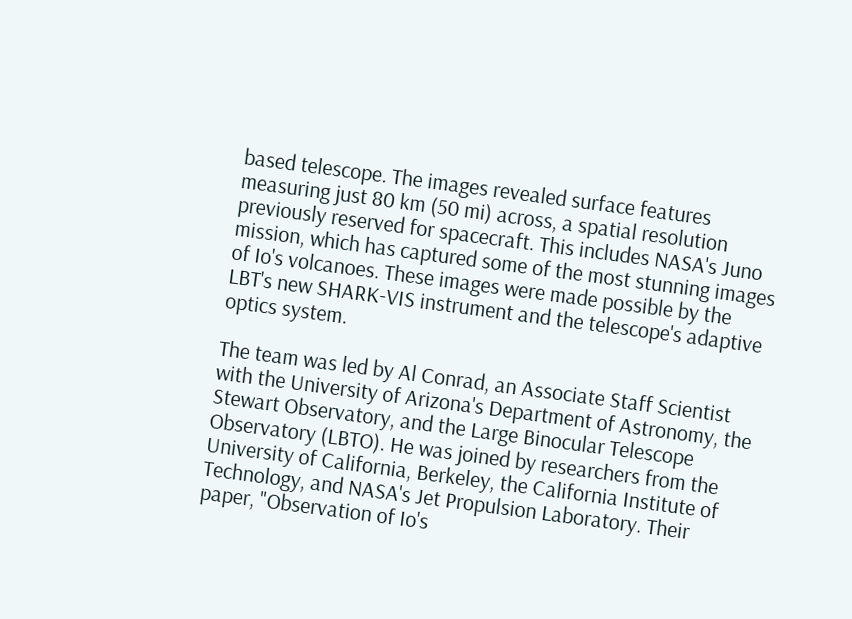based telescope. The images revealed surface features measuring just 80 km (50 mi) across, a spatial resolution previously reserved for spacecraft. This includes NASA's Juno mission, which has captured some of the most stunning images of Io's volcanoes. These images were made possible by the LBT's new SHARK-VIS instrument and the telescope's adaptive optics system.

The team was led by Al Conrad, an Associate Staff Scientist with the University of Arizona's Department of Astronomy, the Stewart Observatory, and the Large Binocular Telescope Observatory (LBTO). He was joined by researchers from the University of California, Berkeley, the California Institute of Technology, and NASA's Jet Propulsion Laboratory. Their paper, "Observation of Io's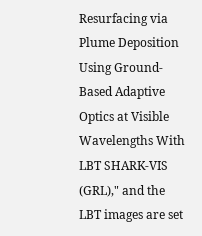Resurfacing via Plume Deposition Using Ground-Based Adaptive Optics at Visible Wavelengths With LBT SHARK-VIS (GRL)," and the LBT images are set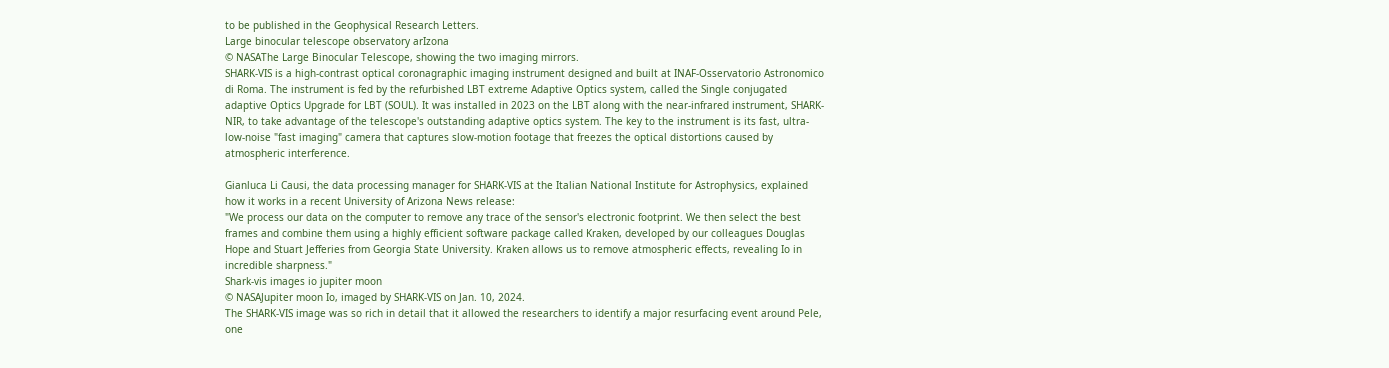to be published in the Geophysical Research Letters.
Large binocular telescope observatory arIzona
© NASAThe Large Binocular Telescope, showing the two imaging mirrors.
SHARK-VIS is a high-contrast optical coronagraphic imaging instrument designed and built at INAF-Osservatorio Astronomico di Roma. The instrument is fed by the refurbished LBT extreme Adaptive Optics system, called the Single conjugated adaptive Optics Upgrade for LBT (SOUL). It was installed in 2023 on the LBT along with the near-infrared instrument, SHARK-NIR, to take advantage of the telescope's outstanding adaptive optics system. The key to the instrument is its fast, ultra-low-noise "fast imaging" camera that captures slow-motion footage that freezes the optical distortions caused by atmospheric interference.

Gianluca Li Causi, the data processing manager for SHARK-VIS at the Italian National Institute for Astrophysics, explained how it works in a recent University of Arizona News release:
"We process our data on the computer to remove any trace of the sensor's electronic footprint. We then select the best frames and combine them using a highly efficient software package called Kraken, developed by our colleagues Douglas Hope and Stuart Jefferies from Georgia State University. Kraken allows us to remove atmospheric effects, revealing Io in incredible sharpness."
Shark-vis images io jupiter moon
© NASAJupiter moon Io, imaged by SHARK-VIS on Jan. 10, 2024.
The SHARK-VIS image was so rich in detail that it allowed the researchers to identify a major resurfacing event around Pele, one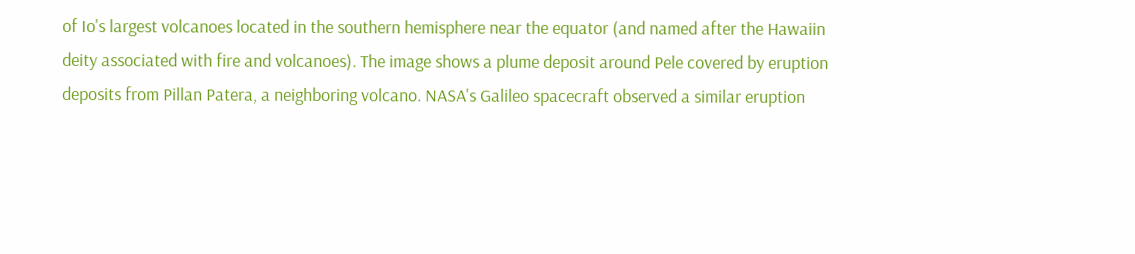of Io's largest volcanoes located in the southern hemisphere near the equator (and named after the Hawaiin deity associated with fire and volcanoes). The image shows a plume deposit around Pele covered by eruption deposits from Pillan Patera, a neighboring volcano. NASA's Galileo spacecraft observed a similar eruption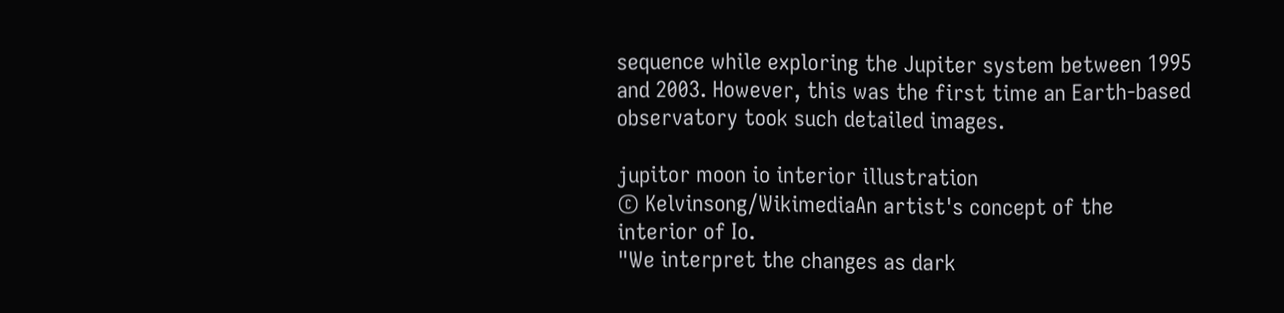sequence while exploring the Jupiter system between 1995 and 2003. However, this was the first time an Earth-based observatory took such detailed images.

jupitor moon io interior illustration
© Kelvinsong/WikimediaAn artist's concept of the interior of Io.
"We interpret the changes as dark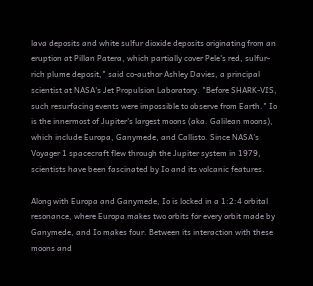lava deposits and white sulfur dioxide deposits originating from an eruption at Pillan Patera, which partially cover Pele's red, sulfur-rich plume deposit," said co-author Ashley Davies, a principal scientist at NASA's Jet Propulsion Laboratory. "Before SHARK-VIS, such resurfacing events were impossible to observe from Earth." Io is the innermost of Jupiter's largest moons (aka. Galilean moons), which include Europa, Ganymede, and Callisto. Since NASA's Voyager 1 spacecraft flew through the Jupiter system in 1979, scientists have been fascinated by Io and its volcanic features.

Along with Europa and Ganymede, Io is locked in a 1:2:4 orbital resonance, where Europa makes two orbits for every orbit made by Ganymede, and Io makes four. Between its interaction with these moons and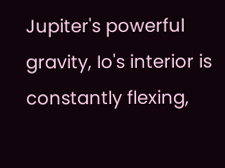Jupiter's powerful gravity, Io's interior is constantly flexing,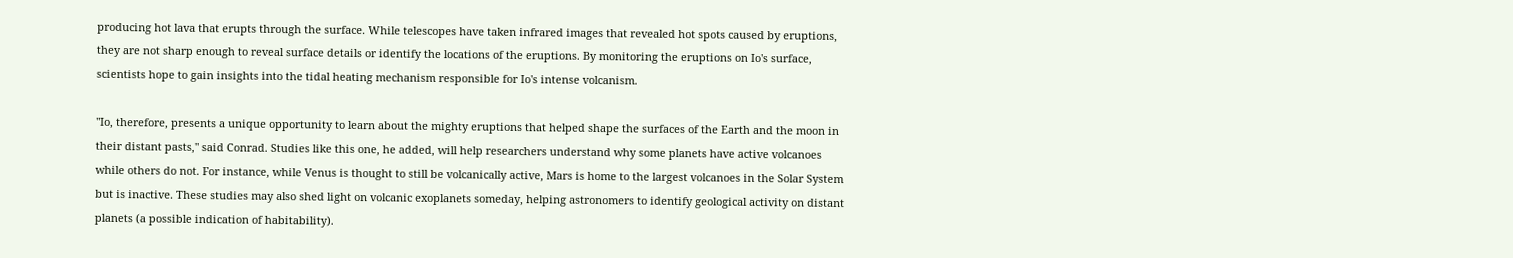producing hot lava that erupts through the surface. While telescopes have taken infrared images that revealed hot spots caused by eruptions, they are not sharp enough to reveal surface details or identify the locations of the eruptions. By monitoring the eruptions on Io's surface, scientists hope to gain insights into the tidal heating mechanism responsible for Io's intense volcanism.

"Io, therefore, presents a unique opportunity to learn about the mighty eruptions that helped shape the surfaces of the Earth and the moon in their distant pasts," said Conrad. Studies like this one, he added, will help researchers understand why some planets have active volcanoes while others do not. For instance, while Venus is thought to still be volcanically active, Mars is home to the largest volcanoes in the Solar System but is inactive. These studies may also shed light on volcanic exoplanets someday, helping astronomers to identify geological activity on distant planets (a possible indication of habitability).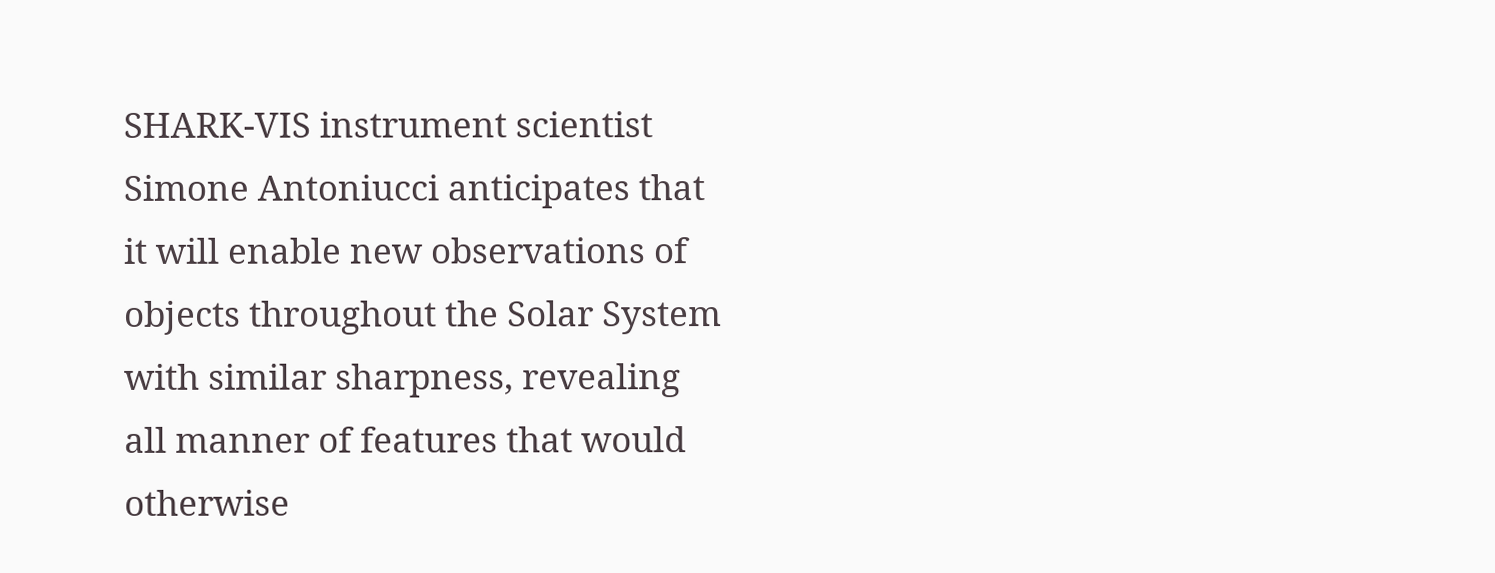SHARK-VIS instrument scientist Simone Antoniucci anticipates that it will enable new observations of objects throughout the Solar System with similar sharpness, revealing all manner of features that would otherwise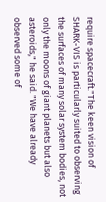require spacecraft."The keen vision of SHARK-VIS is particularly suited to observing the surfaces of many solar system bodies, not only the moons of giant planets but also asteroids," he said. "We have already observed some of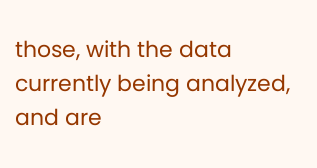those, with the data currently being analyzed, and are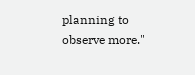planning to observe more."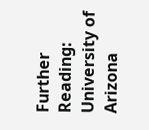Further Reading: University of Arizona